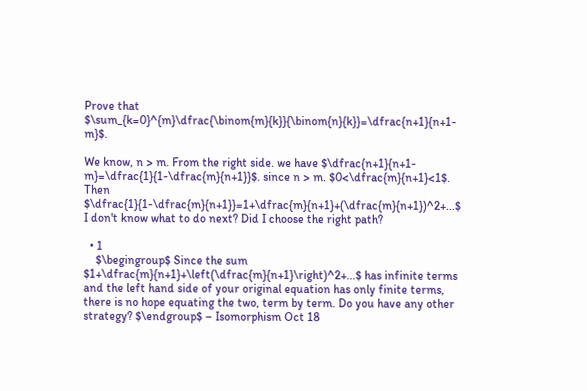Prove that $\sum_{k=0}^{m}\dfrac{\binom{m}{k}}{\binom{n}{k}}=\dfrac{n+1}{n+1-m}$.

We know, n > m. From the right side. we have $\dfrac{n+1}{n+1-m}=\dfrac{1}{1-\dfrac{m}{n+1}}$. since n > m. $0<\dfrac{m}{n+1}<1$. Then $\dfrac{1}{1-\dfrac{m}{n+1}}=1+\dfrac{m}{n+1}+(\dfrac{m}{n+1})^2+...$ I don't know what to do next? Did I choose the right path?

  • 1
    $\begingroup$ Since the sum $1+\dfrac{m}{n+1}+\left(\dfrac{m}{n+1}\right)^2+...$ has infinite terms and the left hand side of your original equation has only finite terms, there is no hope equating the two, term by term. Do you have any other strategy? $\endgroup$ – Isomorphism Oct 18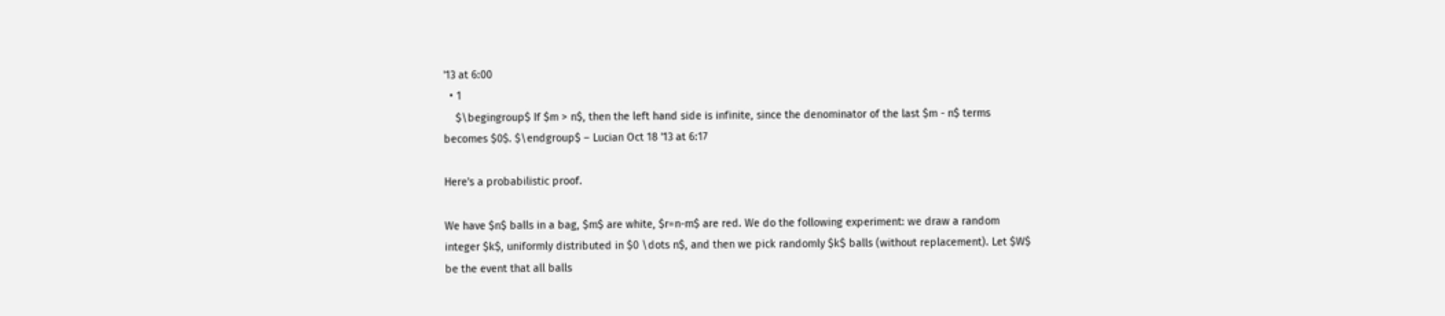'13 at 6:00
  • 1
    $\begingroup$ If $m > n$, then the left hand side is infinite, since the denominator of the last $m - n$ terms becomes $0$. $\endgroup$ – Lucian Oct 18 '13 at 6:17

Here's a probabilistic proof.

We have $n$ balls in a bag, $m$ are white, $r=n-m$ are red. We do the following experiment: we draw a random integer $k$, uniformly distributed in $0 \dots n$, and then we pick randomly $k$ balls (without replacement). Let $W$ be the event that all balls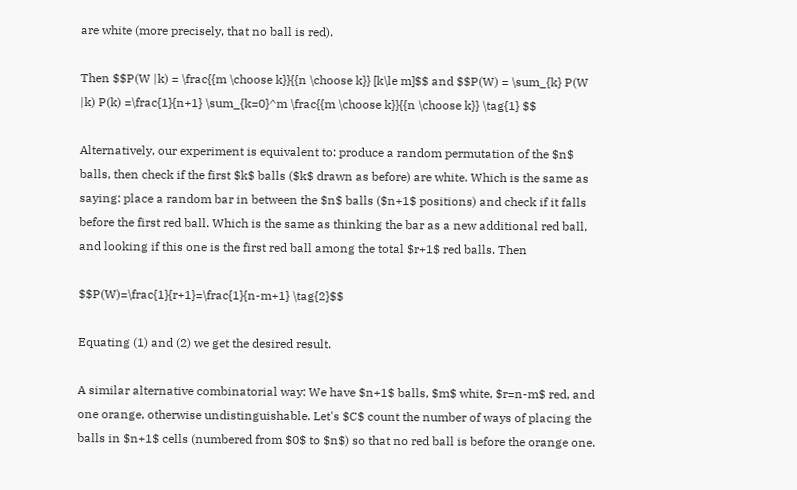are white (more precisely, that no ball is red).

Then $$P(W |k) = \frac{{m \choose k}}{{n \choose k}} [k\le m]$$ and $$P(W) = \sum_{k} P(W |k) P(k) =\frac{1}{n+1} \sum_{k=0}^m \frac{{m \choose k}}{{n \choose k}} \tag{1} $$

Alternatively, our experiment is equivalent to: produce a random permutation of the $n$ balls, then check if the first $k$ balls ($k$ drawn as before) are white. Which is the same as saying: place a random bar in between the $n$ balls ($n+1$ positions) and check if it falls before the first red ball. Which is the same as thinking the bar as a new additional red ball, and looking if this one is the first red ball among the total $r+1$ red balls. Then

$$P(W)=\frac{1}{r+1}=\frac{1}{n-m+1} \tag{2}$$

Equating (1) and (2) we get the desired result.

A similar alternative combinatorial way: We have $n+1$ balls, $m$ white, $r=n-m$ red, and one orange, otherwise undistinguishable. Let's $C$ count the number of ways of placing the balls in $n+1$ cells (numbered from $0$ to $n$) so that no red ball is before the orange one.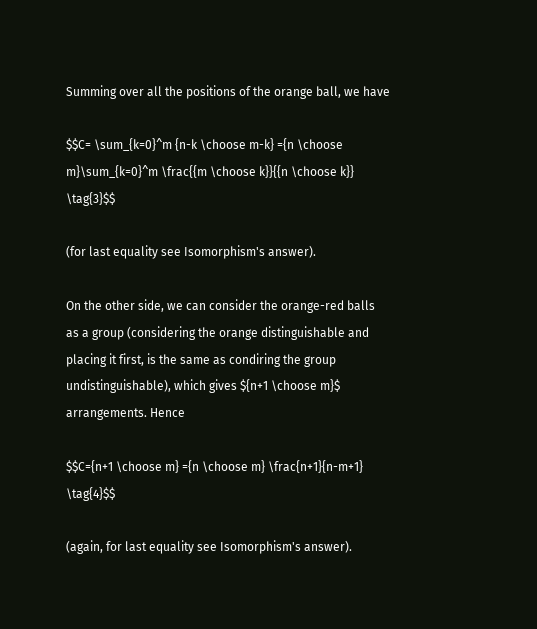Summing over all the positions of the orange ball, we have

$$C= \sum_{k=0}^m {n-k \choose m-k} ={n \choose m}\sum_{k=0}^m \frac{{m \choose k}}{{n \choose k}} \tag{3}$$

(for last equality see Isomorphism's answer).

On the other side, we can consider the orange-red balls as a group (considering the orange distinguishable and placing it first, is the same as condiring the group undistinguishable), which gives ${n+1 \choose m}$ arrangements. Hence

$$C={n+1 \choose m} ={n \choose m} \frac{n+1}{n-m+1} \tag{4}$$

(again, for last equality see Isomorphism's answer).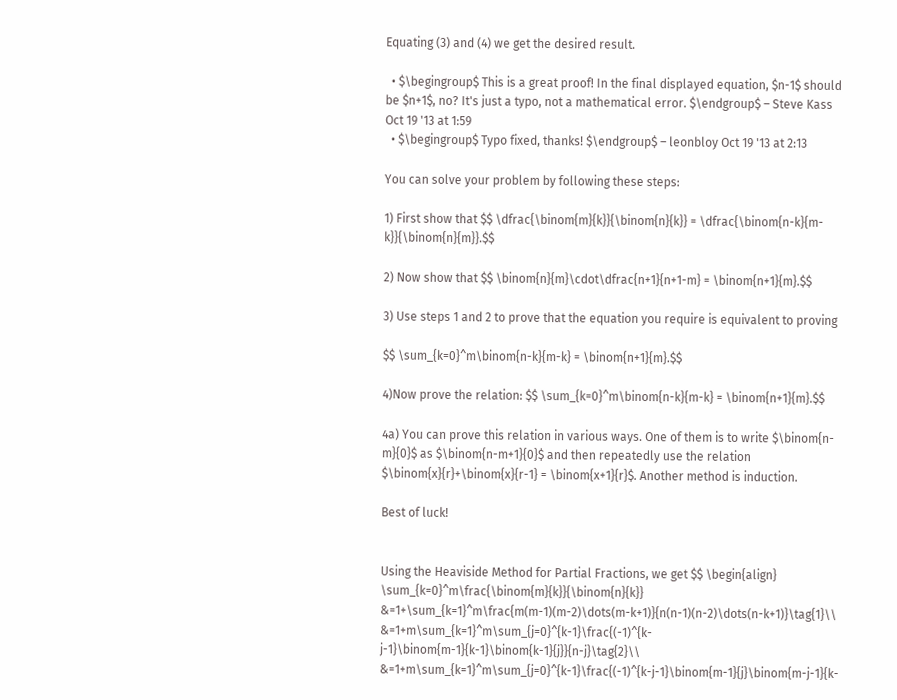Equating (3) and (4) we get the desired result.

  • $\begingroup$ This is a great proof! In the final displayed equation, $n-1$ should be $n+1$, no? It's just a typo, not a mathematical error. $\endgroup$ – Steve Kass Oct 19 '13 at 1:59
  • $\begingroup$ Typo fixed, thanks! $\endgroup$ – leonbloy Oct 19 '13 at 2:13

You can solve your problem by following these steps:

1) First show that $$ \dfrac{\binom{m}{k}}{\binom{n}{k}} = \dfrac{\binom{n-k}{m-k}}{\binom{n}{m}}.$$

2) Now show that $$ \binom{n}{m}\cdot\dfrac{n+1}{n+1-m} = \binom{n+1}{m}.$$

3) Use steps 1 and 2 to prove that the equation you require is equivalent to proving

$$ \sum_{k=0}^m\binom{n-k}{m-k} = \binom{n+1}{m}.$$

4)Now prove the relation: $$ \sum_{k=0}^m\binom{n-k}{m-k} = \binom{n+1}{m}.$$

4a) You can prove this relation in various ways. One of them is to write $\binom{n-m}{0}$ as $\binom{n-m+1}{0}$ and then repeatedly use the relation $\binom{x}{r}+\binom{x}{r-1} = \binom{x+1}{r}$. Another method is induction.

Best of luck!


Using the Heaviside Method for Partial Fractions, we get $$ \begin{align} \sum_{k=0}^m\frac{\binom{m}{k}}{\binom{n}{k}} &=1+\sum_{k=1}^m\frac{m(m-1)(m-2)\dots(m-k+1)}{n(n-1)(n-2)\dots(n-k+1)}\tag{1}\\ &=1+m\sum_{k=1}^m\sum_{j=0}^{k-1}\frac{(-1)^{k-j-1}\binom{m-1}{k-1}\binom{k-1}{j}}{n-j}\tag{2}\\ &=1+m\sum_{k=1}^m\sum_{j=0}^{k-1}\frac{(-1)^{k-j-1}\binom{m-1}{j}\binom{m-j-1}{k-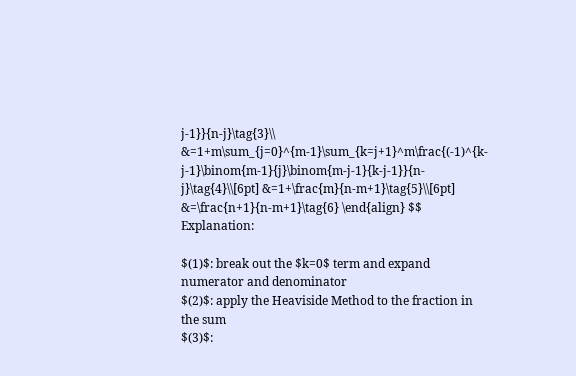j-1}}{n-j}\tag{3}\\ &=1+m\sum_{j=0}^{m-1}\sum_{k=j+1}^m\frac{(-1)^{k-j-1}\binom{m-1}{j}\binom{m-j-1}{k-j-1}}{n-j}\tag{4}\\[6pt] &=1+\frac{m}{n-m+1}\tag{5}\\[6pt] &=\frac{n+1}{n-m+1}\tag{6} \end{align} $$ Explanation:

$(1)$: break out the $k=0$ term and expand numerator and denominator
$(2)$: apply the Heaviside Method to the fraction in the sum
$(3)$: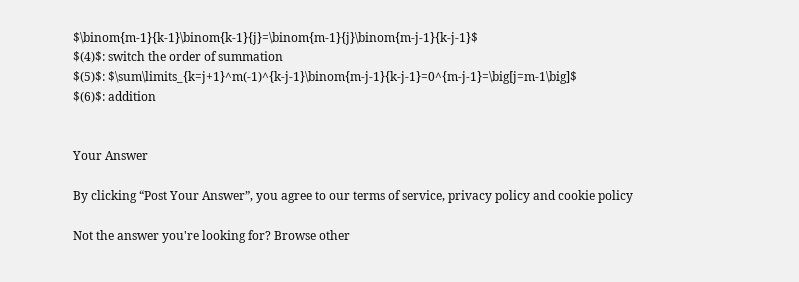$\binom{m-1}{k-1}\binom{k-1}{j}=\binom{m-1}{j}\binom{m-j-1}{k-j-1}$
$(4)$: switch the order of summation
$(5)$: $\sum\limits_{k=j+1}^m(-1)^{k-j-1}\binom{m-j-1}{k-j-1}=0^{m-j-1}=\big[j=m-1\big]$
$(6)$: addition


Your Answer

By clicking “Post Your Answer”, you agree to our terms of service, privacy policy and cookie policy

Not the answer you're looking for? Browse other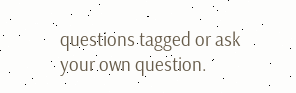questions tagged or ask your own question.